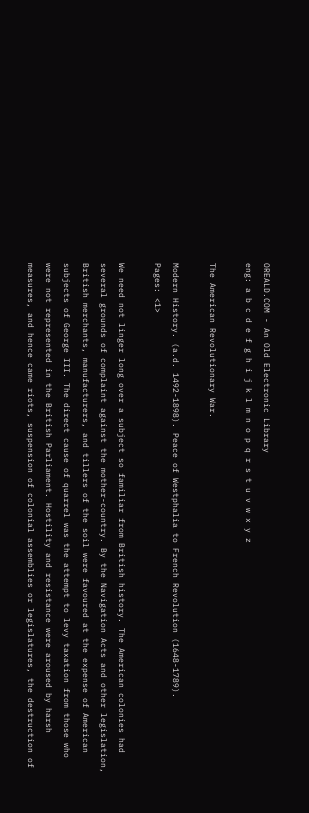OREALD.COM - An Old Electronic Library
eng: a b c d e f g h i j k l m n o p q r s t u v w x y z

The American Revolutionary War.

Modern History. (a.d. 1492-1898). Peace of Westphalia to French Revolution (1648-1789).
Pages: <1>

We need not linger long over a subject so familiar from British history. The American colonies had several grounds of complaint against the mother-country. By the Navigation Acts and other legislation, British merchants, manufacturers, and tillers of the soil were favoured at the expense of American subjects of George III. The direct cause of quarrel was the attempt to levy taxation from those who were not represented in the British Parliament. Hostility and resistance were aroused by harsh measures, and hence came riots, suspension of colonial assemblies or legislatures, the destruction of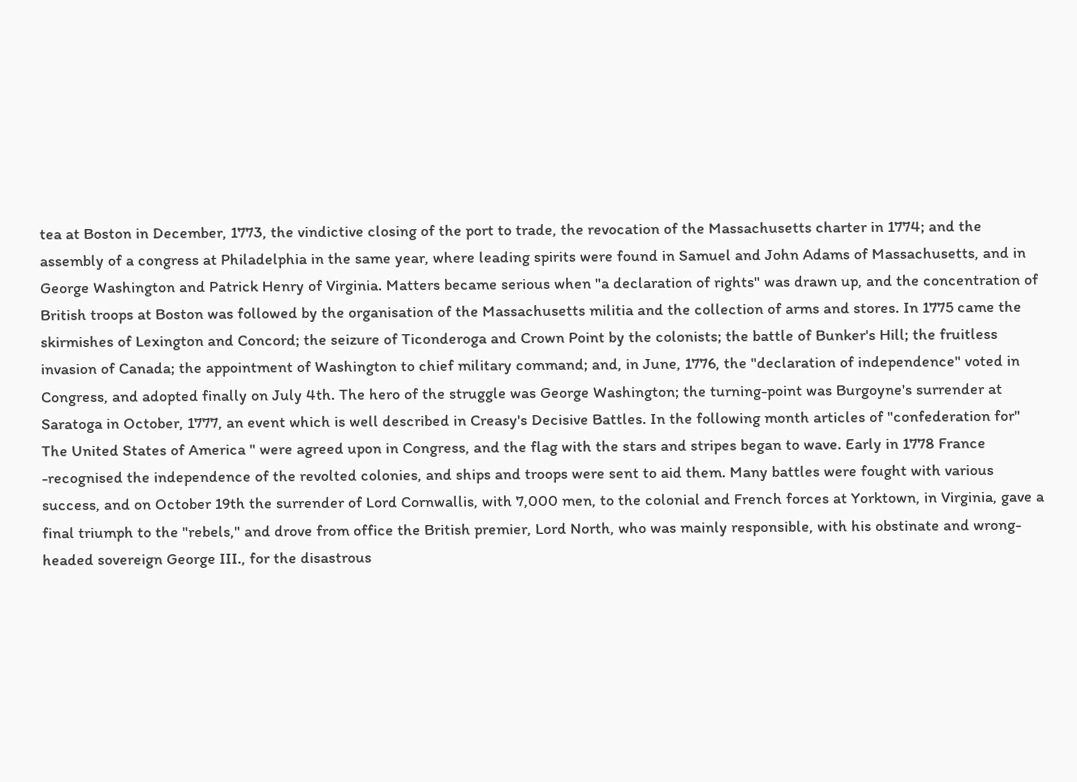tea at Boston in December, 1773, the vindictive closing of the port to trade, the revocation of the Massachusetts charter in 1774; and the assembly of a congress at Philadelphia in the same year, where leading spirits were found in Samuel and John Adams of Massachusetts, and in George Washington and Patrick Henry of Virginia. Matters became serious when "a declaration of rights" was drawn up, and the concentration of British troops at Boston was followed by the organisation of the Massachusetts militia and the collection of arms and stores. In 1775 came the skirmishes of Lexington and Concord; the seizure of Ticonderoga and Crown Point by the colonists; the battle of Bunker's Hill; the fruitless invasion of Canada; the appointment of Washington to chief military command; and, in June, 1776, the "declaration of independence" voted in Congress, and adopted finally on July 4th. The hero of the struggle was George Washington; the turning-point was Burgoyne's surrender at Saratoga in October, 1777, an event which is well described in Creasy's Decisive Battles. In the following month articles of "confederation for" The United States of America " were agreed upon in Congress, and the flag with the stars and stripes began to wave. Early in 1778 France -recognised the independence of the revolted colonies, and ships and troops were sent to aid them. Many battles were fought with various success, and on October 19th the surrender of Lord Cornwallis, with 7,000 men, to the colonial and French forces at Yorktown, in Virginia, gave a final triumph to the "rebels," and drove from office the British premier, Lord North, who was mainly responsible, with his obstinate and wrong-headed sovereign George III., for the disastrous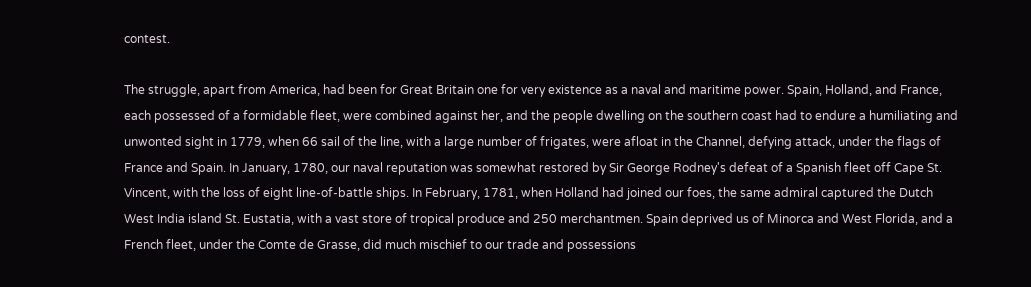contest.

The struggle, apart from America, had been for Great Britain one for very existence as a naval and maritime power. Spain, Holland, and France, each possessed of a formidable fleet, were combined against her, and the people dwelling on the southern coast had to endure a humiliating and unwonted sight in 1779, when 66 sail of the line, with a large number of frigates, were afloat in the Channel, defying attack, under the flags of France and Spain. In January, 1780, our naval reputation was somewhat restored by Sir George Rodney's defeat of a Spanish fleet off Cape St. Vincent, with the loss of eight line-of-battle ships. In February, 1781, when Holland had joined our foes, the same admiral captured the Dutch West India island St. Eustatia, with a vast store of tropical produce and 250 merchantmen. Spain deprived us of Minorca and West Florida, and a French fleet, under the Comte de Grasse, did much mischief to our trade and possessions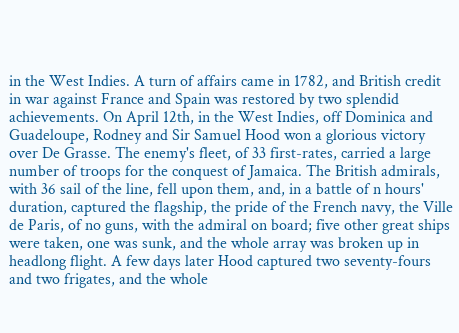in the West Indies. A turn of affairs came in 1782, and British credit in war against France and Spain was restored by two splendid achievements. On April 12th, in the West Indies, off Dominica and Guadeloupe, Rodney and Sir Samuel Hood won a glorious victory over De Grasse. The enemy's fleet, of 33 first-rates, carried a large number of troops for the conquest of Jamaica. The British admirals, with 36 sail of the line, fell upon them, and, in a battle of n hours' duration, captured the flagship, the pride of the French navy, the Ville de Paris, of no guns, with the admiral on board; five other great ships were taken, one was sunk, and the whole array was broken up in headlong flight. A few days later Hood captured two seventy-fours and two frigates, and the whole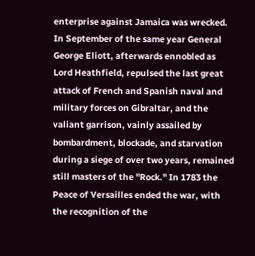enterprise against Jamaica was wrecked. In September of the same year General George Eliott, afterwards ennobled as Lord Heathfield, repulsed the last great attack of French and Spanish naval and military forces on Gibraltar, and the valiant garrison, vainly assailed by bombardment, blockade, and starvation during a siege of over two years, remained still masters of the "Rock." In 1783 the Peace of Versailles ended the war, with the recognition of the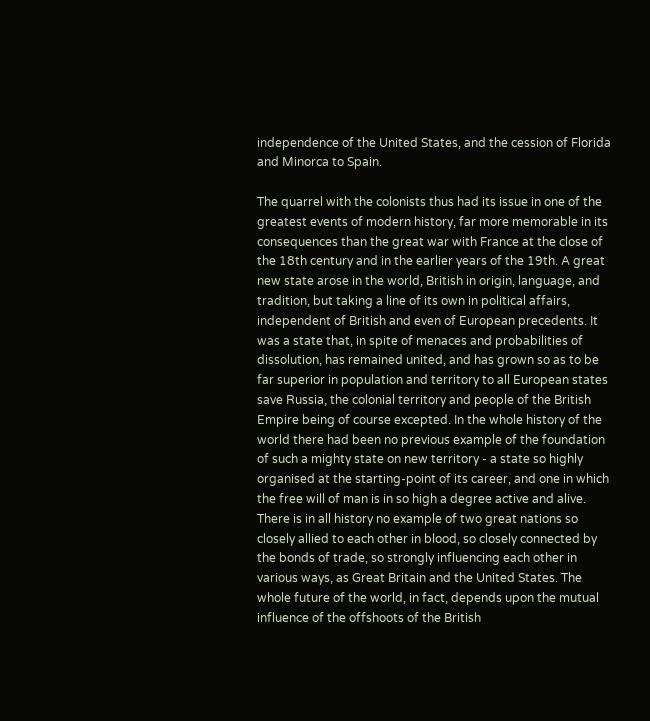independence of the United States, and the cession of Florida and Minorca to Spain.

The quarrel with the colonists thus had its issue in one of the greatest events of modern history, far more memorable in its consequences than the great war with France at the close of the 18th century and in the earlier years of the 19th. A great new state arose in the world, British in origin, language, and tradition, but taking a line of its own in political affairs, independent of British and even of European precedents. It was a state that, in spite of menaces and probabilities of dissolution, has remained united, and has grown so as to be far superior in population and territory to all European states save Russia, the colonial territory and people of the British Empire being of course excepted. In the whole history of the world there had been no previous example of the foundation of such a mighty state on new territory - a state so highly organised at the starting-point of its career, and one in which the free will of man is in so high a degree active and alive. There is in all history no example of two great nations so closely allied to each other in blood, so closely connected by the bonds of trade, so strongly influencing each other in various ways, as Great Britain and the United States. The whole future of the world, in fact, depends upon the mutual influence of the offshoots of the British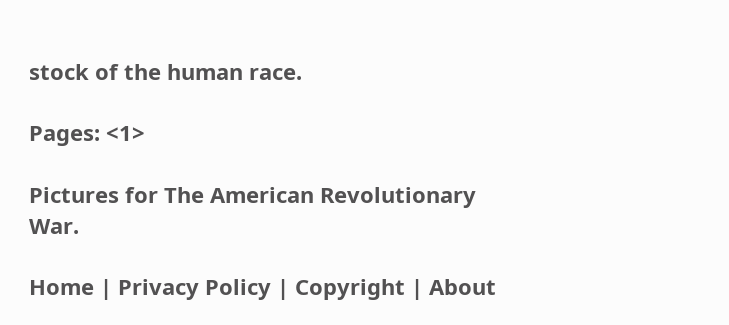stock of the human race.

Pages: <1>

Pictures for The American Revolutionary War.

Home | Privacy Policy | Copyright | About